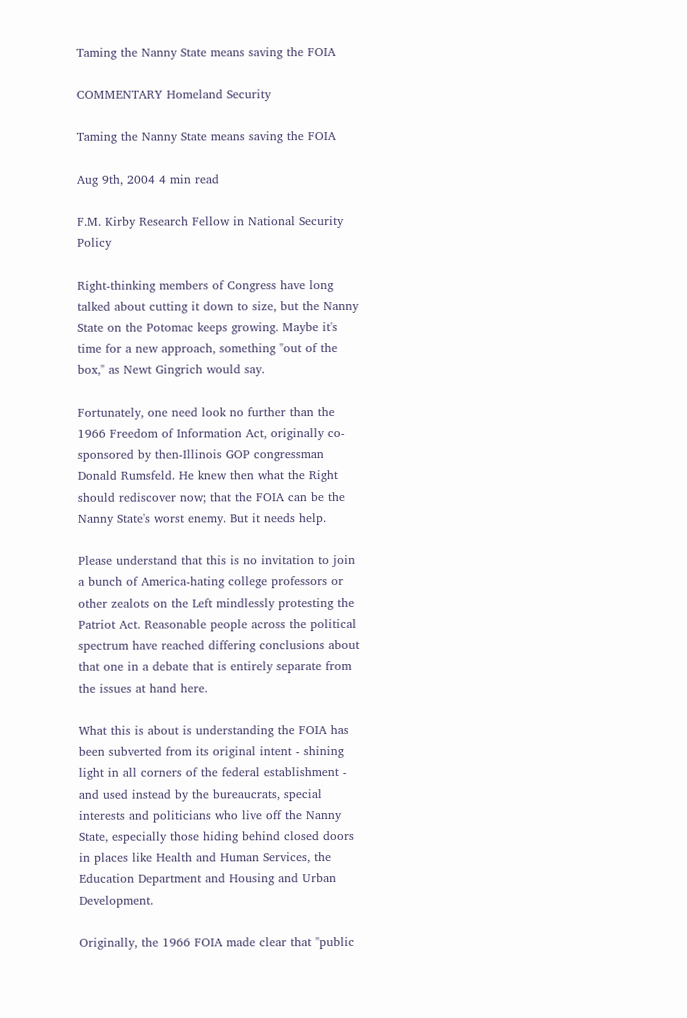Taming the Nanny State means saving the FOIA

COMMENTARY Homeland Security

Taming the Nanny State means saving the FOIA

Aug 9th, 2004 4 min read

F.M. Kirby Research Fellow in National Security Policy

Right-thinking members of Congress have long talked about cutting it down to size, but the Nanny State on the Potomac keeps growing. Maybe it's time for a new approach, something "out of the box," as Newt Gingrich would say.

Fortunately, one need look no further than the 1966 Freedom of Information Act, originally co-sponsored by then-Illinois GOP congressman Donald Rumsfeld. He knew then what the Right should rediscover now; that the FOIA can be the Nanny State's worst enemy. But it needs help.

Please understand that this is no invitation to join a bunch of America-hating college professors or other zealots on the Left mindlessly protesting the Patriot Act. Reasonable people across the political spectrum have reached differing conclusions about that one in a debate that is entirely separate from the issues at hand here.

What this is about is understanding the FOIA has been subverted from its original intent - shining light in all corners of the federal establishment - and used instead by the bureaucrats, special interests and politicians who live off the Nanny State, especially those hiding behind closed doors in places like Health and Human Services, the Education Department and Housing and Urban Development.

Originally, the 1966 FOIA made clear that "public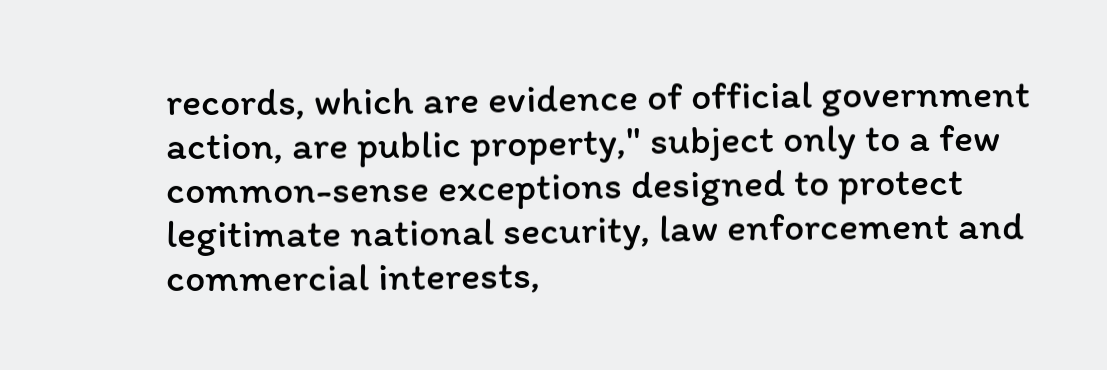records, which are evidence of official government action, are public property," subject only to a few common-sense exceptions designed to protect legitimate national security, law enforcement and commercial interests,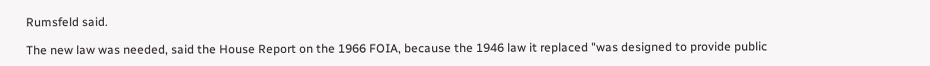Rumsfeld said.

The new law was needed, said the House Report on the 1966 FOIA, because the 1946 law it replaced "was designed to provide public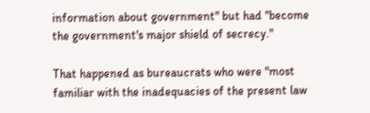information about government" but had "become the government's major shield of secrecy."

That happened as bureaucrats who were "most familiar with the inadequacies of the present law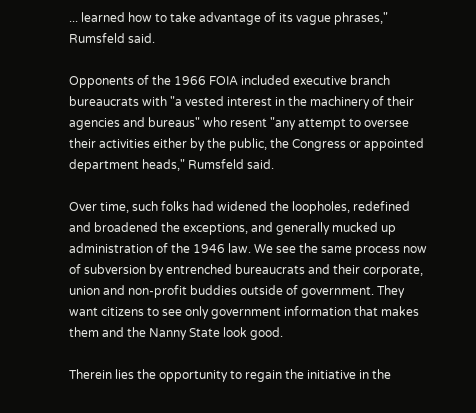... learned how to take advantage of its vague phrases," Rumsfeld said.

Opponents of the 1966 FOIA included executive branch bureaucrats with "a vested interest in the machinery of their agencies and bureaus" who resent "any attempt to oversee their activities either by the public, the Congress or appointed department heads," Rumsfeld said.

Over time, such folks had widened the loopholes, redefined and broadened the exceptions, and generally mucked up administration of the 1946 law. We see the same process now of subversion by entrenched bureaucrats and their corporate, union and non-profit buddies outside of government. They want citizens to see only government information that makes them and the Nanny State look good.

Therein lies the opportunity to regain the initiative in the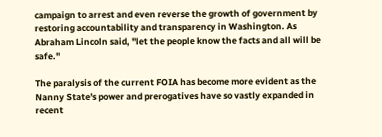campaign to arrest and even reverse the growth of government by restoring accountability and transparency in Washington. As Abraham Lincoln said, "let the people know the facts and all will be safe."

The paralysis of the current FOIA has become more evident as the Nanny State's power and prerogatives have so vastly expanded in recent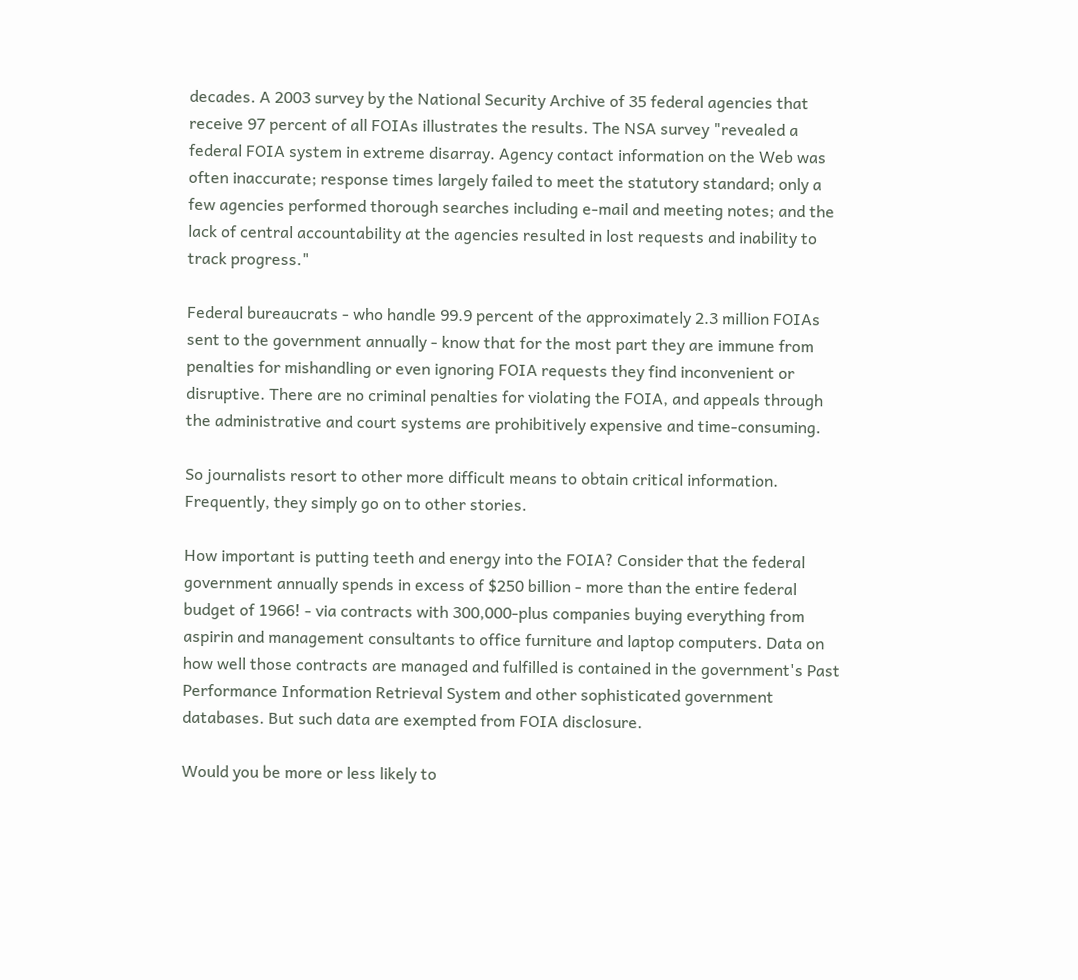decades. A 2003 survey by the National Security Archive of 35 federal agencies that receive 97 percent of all FOIAs illustrates the results. The NSA survey "revealed a federal FOIA system in extreme disarray. Agency contact information on the Web was often inaccurate; response times largely failed to meet the statutory standard; only a few agencies performed thorough searches including e-mail and meeting notes; and the lack of central accountability at the agencies resulted in lost requests and inability to track progress."

Federal bureaucrats - who handle 99.9 percent of the approximately 2.3 million FOIAs sent to the government annually - know that for the most part they are immune from penalties for mishandling or even ignoring FOIA requests they find inconvenient or disruptive. There are no criminal penalties for violating the FOIA, and appeals through the administrative and court systems are prohibitively expensive and time-consuming.

So journalists resort to other more difficult means to obtain critical information. Frequently, they simply go on to other stories.

How important is putting teeth and energy into the FOIA? Consider that the federal government annually spends in excess of $250 billion - more than the entire federal budget of 1966! - via contracts with 300,000-plus companies buying everything from aspirin and management consultants to office furniture and laptop computers. Data on how well those contracts are managed and fulfilled is contained in the government's Past Performance Information Retrieval System and other sophisticated government databases. But such data are exempted from FOIA disclosure.

Would you be more or less likely to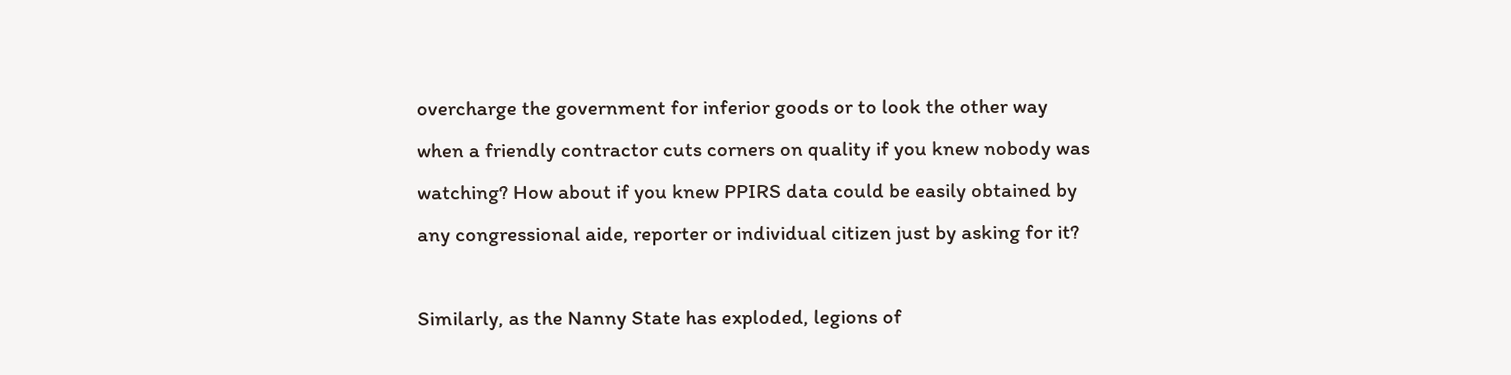overcharge the government for inferior goods or to look the other way when a friendly contractor cuts corners on quality if you knew nobody was watching? How about if you knew PPIRS data could be easily obtained by any congressional aide, reporter or individual citizen just by asking for it?

Similarly, as the Nanny State has exploded, legions of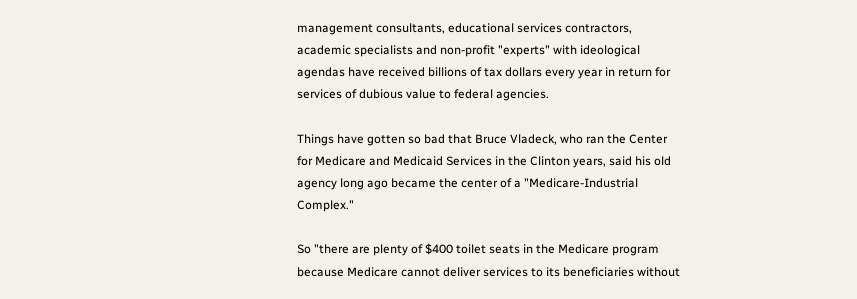management consultants, educational services contractors, academic specialists and non-profit "experts" with ideological agendas have received billions of tax dollars every year in return for services of dubious value to federal agencies.

Things have gotten so bad that Bruce Vladeck, who ran the Center for Medicare and Medicaid Services in the Clinton years, said his old agency long ago became the center of a "Medicare-Industrial Complex."

So "there are plenty of $400 toilet seats in the Medicare program because Medicare cannot deliver services to its beneficiaries without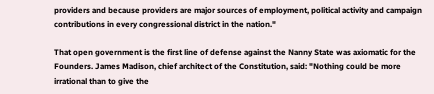providers and because providers are major sources of employment, political activity and campaign contributions in every congressional district in the nation."

That open government is the first line of defense against the Nanny State was axiomatic for the Founders. James Madison, chief architect of the Constitution, said: "Nothing could be more irrational than to give the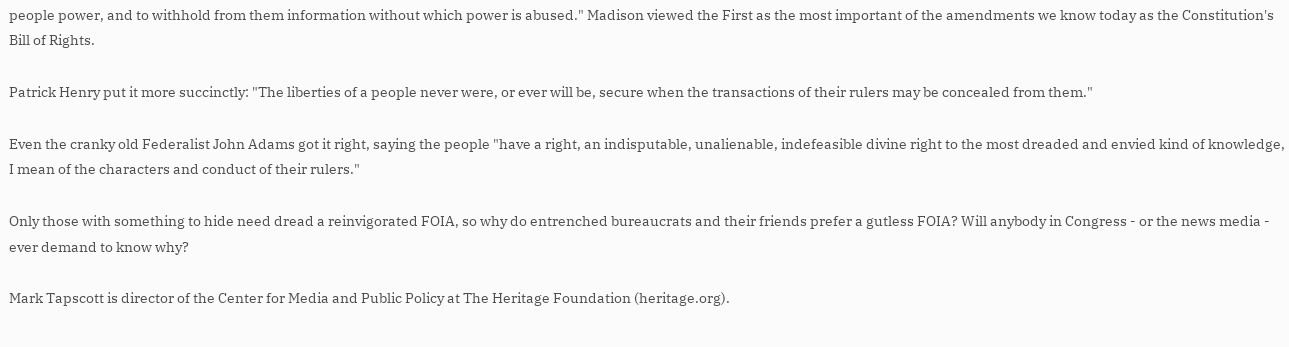people power, and to withhold from them information without which power is abused." Madison viewed the First as the most important of the amendments we know today as the Constitution's Bill of Rights.

Patrick Henry put it more succinctly: "The liberties of a people never were, or ever will be, secure when the transactions of their rulers may be concealed from them."

Even the cranky old Federalist John Adams got it right, saying the people "have a right, an indisputable, unalienable, indefeasible divine right to the most dreaded and envied kind of knowledge, I mean of the characters and conduct of their rulers."

Only those with something to hide need dread a reinvigorated FOIA, so why do entrenched bureaucrats and their friends prefer a gutless FOIA? Will anybody in Congress - or the news media - ever demand to know why?

Mark Tapscott is director of the Center for Media and Public Policy at The Heritage Foundation (heritage.org).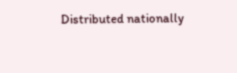Distributed nationally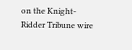on the Knight-Ridder Tribune wire